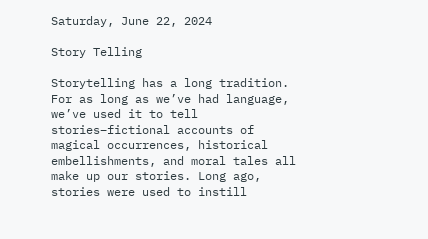Saturday, June 22, 2024

Story Telling

Storytelling has a long tradition. For as long as we’ve had language, we’ve used it to tell stories–fictional accounts of magical occurrences, historical embellishments, and moral tales all make up our stories. Long ago, stories were used to instill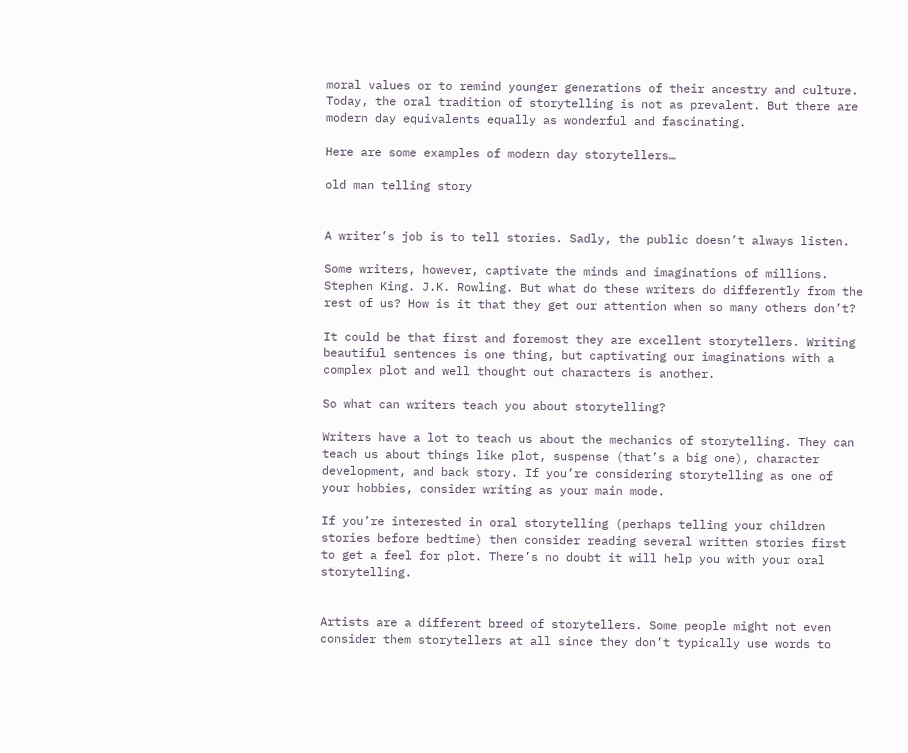moral values or to remind younger generations of their ancestry and culture. Today, the oral tradition of storytelling is not as prevalent. But there are modern day equivalents equally as wonderful and fascinating.

Here are some examples of modern day storytellers…

old man telling story


A writer’s job is to tell stories. Sadly, the public doesn’t always listen.

Some writers, however, captivate the minds and imaginations of millions. Stephen King. J.K. Rowling. But what do these writers do differently from the rest of us? How is it that they get our attention when so many others don’t?

It could be that first and foremost they are excellent storytellers. Writing beautiful sentences is one thing, but captivating our imaginations with a complex plot and well thought out characters is another.

So what can writers teach you about storytelling?

Writers have a lot to teach us about the mechanics of storytelling. They can teach us about things like plot, suspense (that’s a big one), character development, and back story. If you’re considering storytelling as one of your hobbies, consider writing as your main mode.

If you’re interested in oral storytelling (perhaps telling your children stories before bedtime) then consider reading several written stories first to get a feel for plot. There’s no doubt it will help you with your oral storytelling.


Artists are a different breed of storytellers. Some people might not even consider them storytellers at all since they don’t typically use words to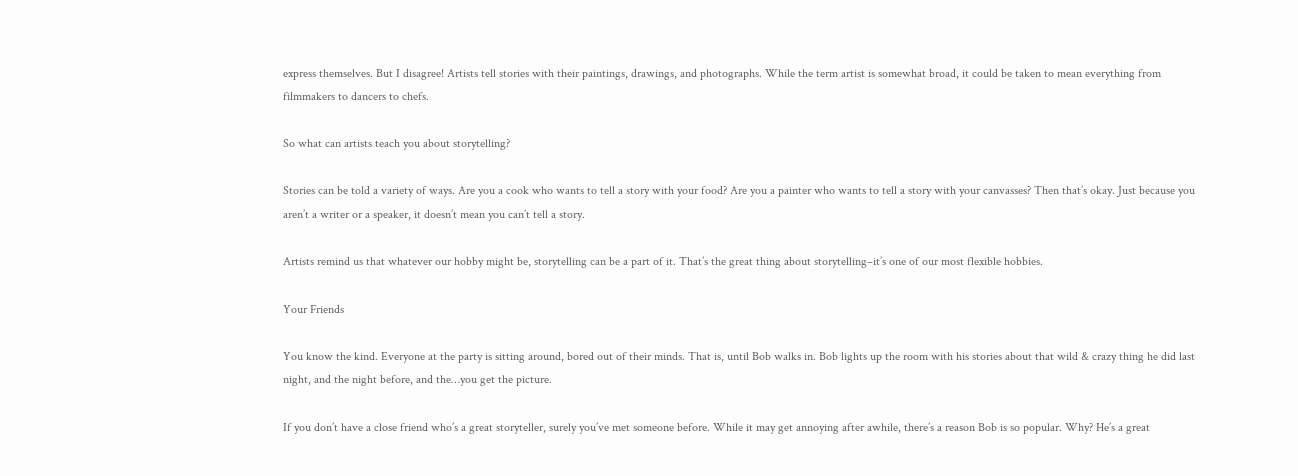express themselves. But I disagree! Artists tell stories with their paintings, drawings, and photographs. While the term artist is somewhat broad, it could be taken to mean everything from filmmakers to dancers to chefs.

So what can artists teach you about storytelling?

Stories can be told a variety of ways. Are you a cook who wants to tell a story with your food? Are you a painter who wants to tell a story with your canvasses? Then that’s okay. Just because you aren’t a writer or a speaker, it doesn’t mean you can’t tell a story.

Artists remind us that whatever our hobby might be, storytelling can be a part of it. That’s the great thing about storytelling–it’s one of our most flexible hobbies.

Your Friends

You know the kind. Everyone at the party is sitting around, bored out of their minds. That is, until Bob walks in. Bob lights up the room with his stories about that wild & crazy thing he did last night, and the night before, and the…you get the picture.

If you don’t have a close friend who’s a great storyteller, surely you’ve met someone before. While it may get annoying after awhile, there’s a reason Bob is so popular. Why? He’s a great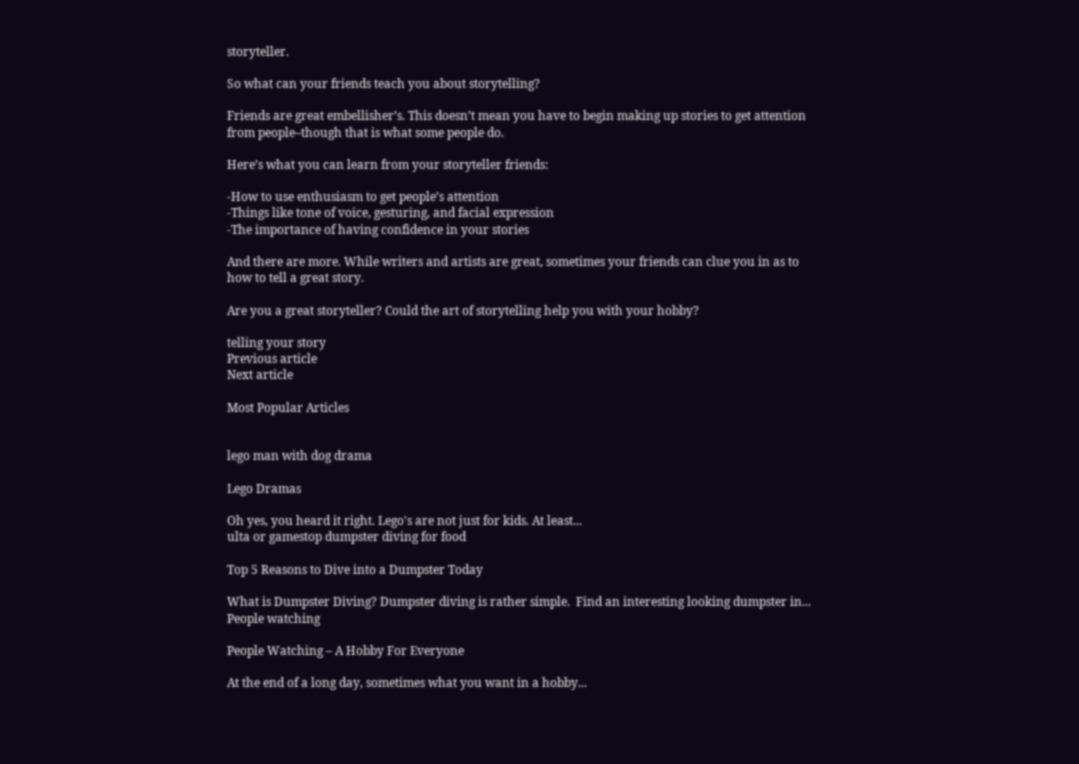storyteller.

So what can your friends teach you about storytelling?

Friends are great embellisher’s. This doesn’t mean you have to begin making up stories to get attention from people–though that is what some people do.

Here’s what you can learn from your storyteller friends:

-How to use enthusiasm to get people’s attention
-Things like tone of voice, gesturing, and facial expression
-The importance of having confidence in your stories

And there are more. While writers and artists are great, sometimes your friends can clue you in as to how to tell a great story.

Are you a great storyteller? Could the art of storytelling help you with your hobby?

telling your story
Previous article
Next article

Most Popular Articles


lego man with dog drama

Lego Dramas

Oh yes, you heard it right. Lego's are not just for kids. At least...
ulta or gamestop dumpster diving for food

Top 5 Reasons to Dive into a Dumpster Today

What is Dumpster Diving? Dumpster diving is rather simple.  Find an interesting looking dumpster in...
People watching

People Watching – A Hobby For Everyone

At the end of a long day, sometimes what you want in a hobby...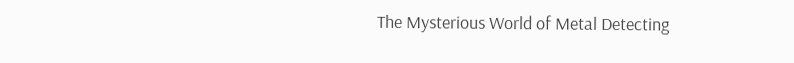The Mysterious World of Metal Detecting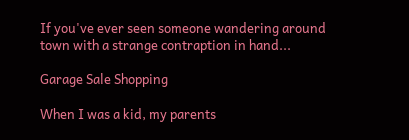If you've ever seen someone wandering around town with a strange contraption in hand...

Garage Sale Shopping

When I was a kid, my parents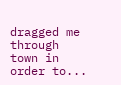dragged me through town in order to...